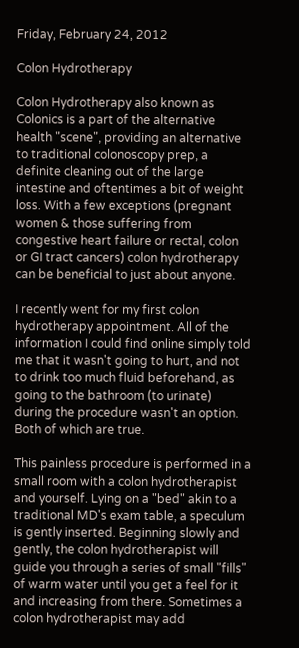Friday, February 24, 2012

Colon Hydrotherapy

Colon Hydrotherapy also known as Colonics is a part of the alternative health "scene", providing an alternative to traditional colonoscopy prep, a definite cleaning out of the large intestine and oftentimes a bit of weight loss. With a few exceptions (pregnant women & those suffering from congestive heart failure or rectal, colon or GI tract cancers) colon hydrotherapy can be beneficial to just about anyone.

I recently went for my first colon hydrotherapy appointment. All of the information I could find online simply told me that it wasn't going to hurt, and not to drink too much fluid beforehand, as going to the bathroom (to urinate) during the procedure wasn't an option. Both of which are true.

This painless procedure is performed in a small room with a colon hydrotherapist and yourself. Lying on a "bed" akin to a traditional MD's exam table, a speculum is gently inserted. Beginning slowly and gently, the colon hydrotherapist will guide you through a series of small "fills" of warm water until you get a feel for it and increasing from there. Sometimes a colon hydrotherapist may add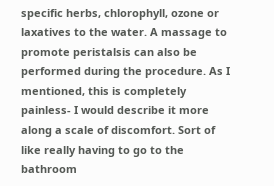specific herbs, chlorophyll, ozone or laxatives to the water. A massage to promote peristalsis can also be performed during the procedure. As I mentioned, this is completely painless- I would describe it more along a scale of discomfort. Sort of like really having to go to the bathroom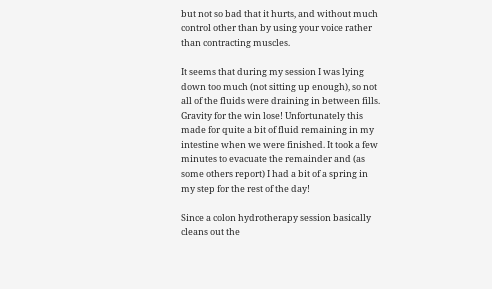but not so bad that it hurts, and without much control other than by using your voice rather than contracting muscles.

It seems that during my session I was lying down too much (not sitting up enough), so not all of the fluids were draining in between fills. Gravity for the win lose! Unfortunately this made for quite a bit of fluid remaining in my intestine when we were finished. It took a few minutes to evacuate the remainder and (as some others report) I had a bit of a spring in my step for the rest of the day!

Since a colon hydrotherapy session basically cleans out the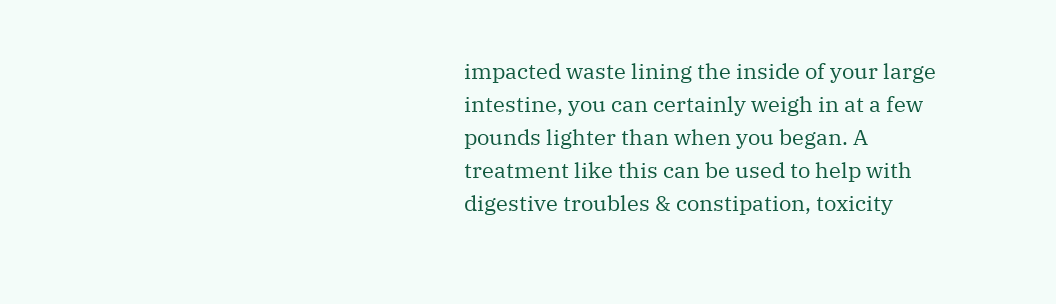impacted waste lining the inside of your large intestine, you can certainly weigh in at a few pounds lighter than when you began. A treatment like this can be used to help with digestive troubles & constipation, toxicity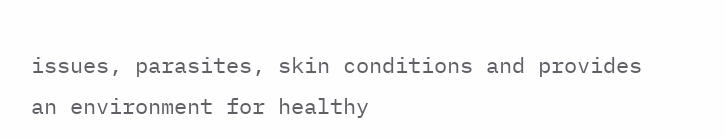issues, parasites, skin conditions and provides an environment for healthy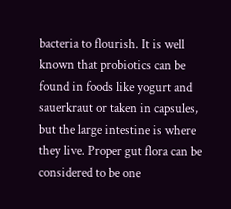bacteria to flourish. It is well known that probiotics can be found in foods like yogurt and sauerkraut or taken in capsules, but the large intestine is where they live. Proper gut flora can be considered to be one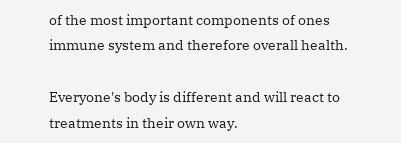of the most important components of ones immune system and therefore overall health.

Everyone's body is different and will react to treatments in their own way.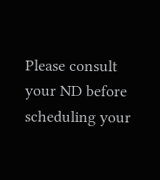Please consult your ND before scheduling your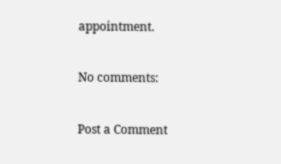appointment.

No comments:

Post a Comment